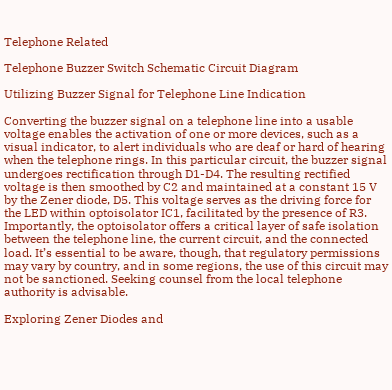Telephone Related

Telephone Buzzer Switch Schematic Circuit Diagram

Utilizing Buzzer Signal for Telephone Line Indication

Converting the buzzer signal on a telephone line into a usable voltage enables the activation of one or more devices, such as a visual indicator, to alert individuals who are deaf or hard of hearing when the telephone rings. In this particular circuit, the buzzer signal undergoes rectification through D1-D4. The resulting rectified voltage is then smoothed by C2 and maintained at a constant 15 V by the Zener diode, D5. This voltage serves as the driving force for the LED within optoisolator IC1, facilitated by the presence of R3. Importantly, the optoisolator offers a critical layer of safe isolation between the telephone line, the current circuit, and the connected load. It’s essential to be aware, though, that regulatory permissions may vary by country, and in some regions, the use of this circuit may not be sanctioned. Seeking counsel from the local telephone authority is advisable.

Exploring Zener Diodes and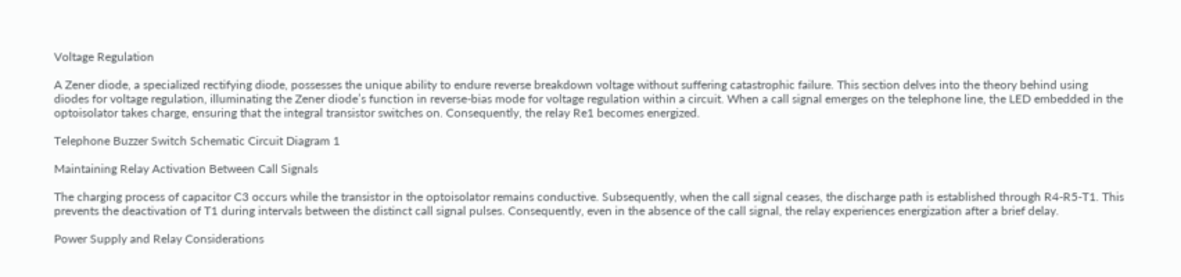Voltage Regulation

A Zener diode, a specialized rectifying diode, possesses the unique ability to endure reverse breakdown voltage without suffering catastrophic failure. This section delves into the theory behind using diodes for voltage regulation, illuminating the Zener diode’s function in reverse-bias mode for voltage regulation within a circuit. When a call signal emerges on the telephone line, the LED embedded in the optoisolator takes charge, ensuring that the integral transistor switches on. Consequently, the relay Re1 becomes energized.

Telephone Buzzer Switch Schematic Circuit Diagram 1

Maintaining Relay Activation Between Call Signals

The charging process of capacitor C3 occurs while the transistor in the optoisolator remains conductive. Subsequently, when the call signal ceases, the discharge path is established through R4-R5-T1. This prevents the deactivation of T1 during intervals between the distinct call signal pulses. Consequently, even in the absence of the call signal, the relay experiences energization after a brief delay.

Power Supply and Relay Considerations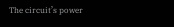The circuit’s power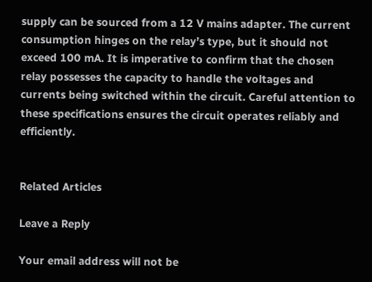supply can be sourced from a 12 V mains adapter. The current consumption hinges on the relay’s type, but it should not exceed 100 mA. It is imperative to confirm that the chosen relay possesses the capacity to handle the voltages and currents being switched within the circuit. Careful attention to these specifications ensures the circuit operates reliably and efficiently.


Related Articles

Leave a Reply

Your email address will not be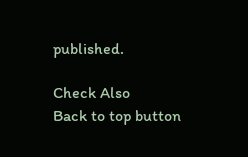published.

Check Also
Back to top button